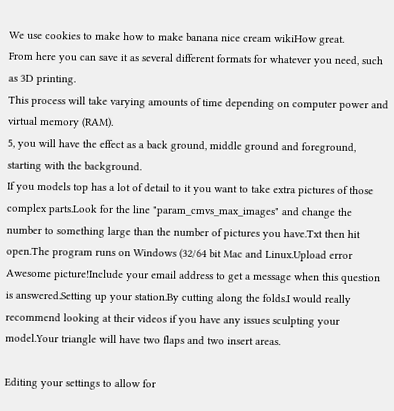We use cookies to make how to make banana nice cream wikiHow great.
From here you can save it as several different formats for whatever you need, such as 3D printing.
This process will take varying amounts of time depending on computer power and virtual memory (RAM).
5, you will have the effect as a back ground, middle ground and foreground, starting with the background.
If you models top has a lot of detail to it you want to take extra pictures of those complex parts.Look for the line "param_cmvs_max_images" and change the number to something large than the number of pictures you have.Txt then hit open.The program runs on Windows (32/64 bit Mac and Linux.Upload error Awesome picture!Include your email address to get a message when this question is answered.Setting up your station.By cutting along the folds.I would really recommend looking at their videos if you have any issues sculpting your model.Your triangle will have two flaps and two insert areas.

Editing your settings to allow for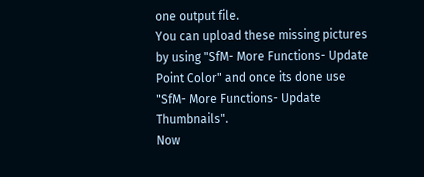one output file.
You can upload these missing pictures by using "SfM- More Functions- Update Point Color" and once its done use "SfM- More Functions- Update Thumbnails".
Now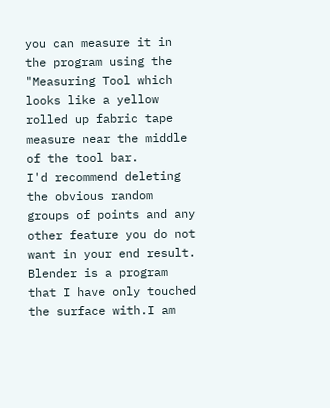you can measure it in the program using the "Measuring Tool which looks like a yellow rolled up fabric tape measure near the middle of the tool bar.
I'd recommend deleting the obvious random groups of points and any other feature you do not want in your end result.
Blender is a program that I have only touched the surface with.I am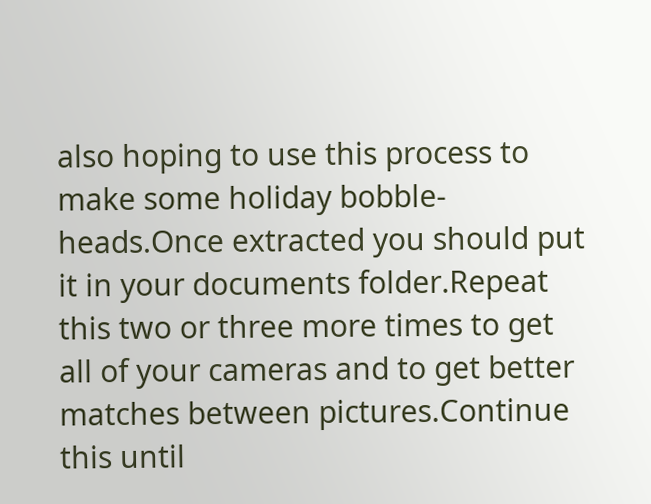also hoping to use this process to make some holiday bobble-heads.Once extracted you should put it in your documents folder.Repeat this two or three more times to get all of your cameras and to get better matches between pictures.Continue this until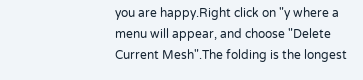you are happy.Right click on "y where a menu will appear, and choose "Delete Current Mesh".The folding is the longest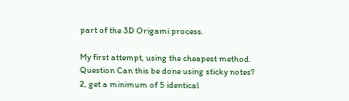part of the 3D Origami process.

My first attempt, using the cheapest method.
Question Can this be done using sticky notes?
2, get a minimum of 5 identical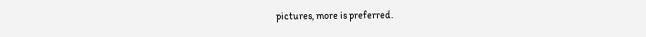pictures, more is preferred.